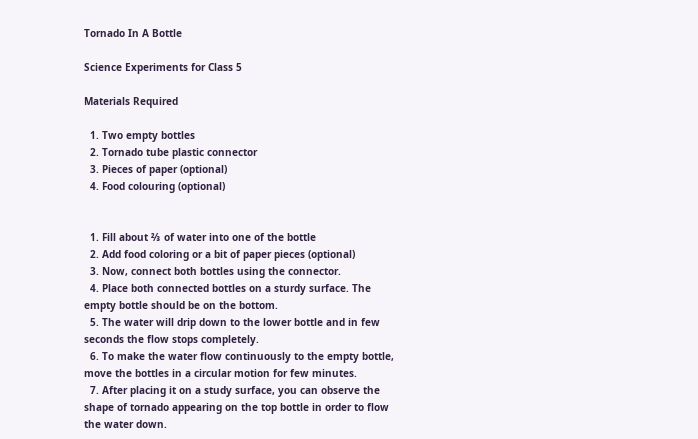Tornado In A Bottle

Science Experiments for Class 5

Materials Required

  1. Two empty bottles
  2. Tornado tube plastic connector
  3. Pieces of paper (optional)
  4. Food colouring (optional)


  1. Fill about ⅔ of water into one of the bottle
  2. Add food coloring or a bit of paper pieces (optional)
  3. Now, connect both bottles using the connector.
  4. Place both connected bottles on a sturdy surface. The empty bottle should be on the bottom.
  5. The water will drip down to the lower bottle and in few seconds the flow stops completely.
  6. To make the water flow continuously to the empty bottle, move the bottles in a circular motion for few minutes.
  7. After placing it on a study surface, you can observe the shape of tornado appearing on the top bottle in order to flow the water down.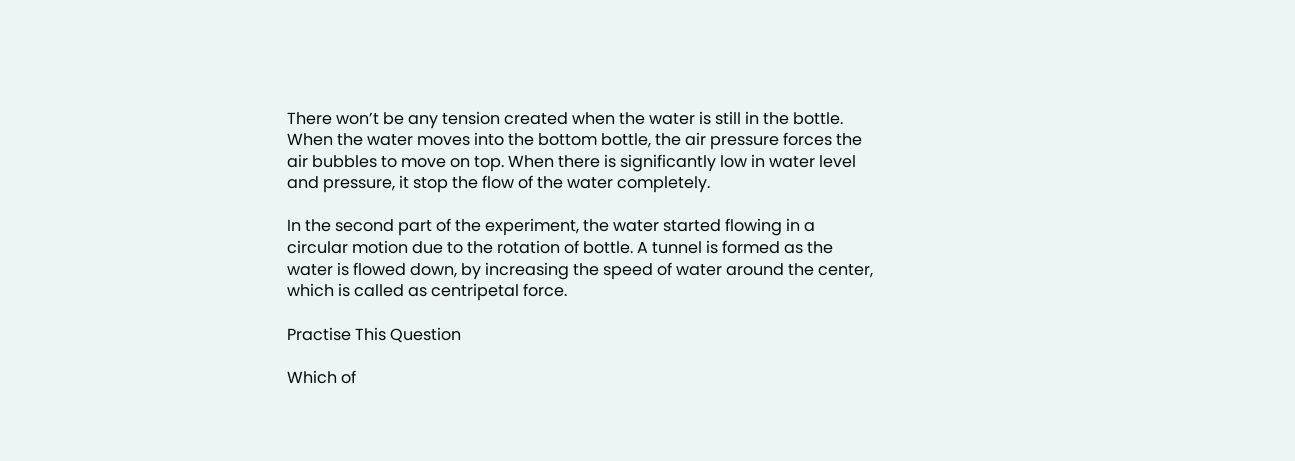There won’t be any tension created when the water is still in the bottle. When the water moves into the bottom bottle, the air pressure forces the air bubbles to move on top. When there is significantly low in water level and pressure, it stop the flow of the water completely.

In the second part of the experiment, the water started flowing in a circular motion due to the rotation of bottle. A tunnel is formed as the water is flowed down, by increasing the speed of water around the center, which is called as centripetal force.

Practise This Question

Which of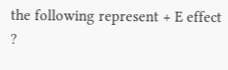the following represent + E effect ?